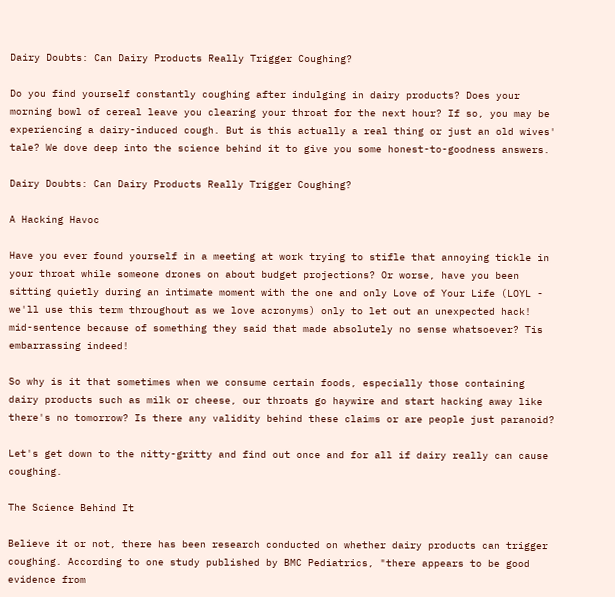Dairy Doubts: Can Dairy Products Really Trigger Coughing?

Do you find yourself constantly coughing after indulging in dairy products? Does your morning bowl of cereal leave you clearing your throat for the next hour? If so, you may be experiencing a dairy-induced cough. But is this actually a real thing or just an old wives' tale? We dove deep into the science behind it to give you some honest-to-goodness answers.

Dairy Doubts: Can Dairy Products Really Trigger Coughing?

A Hacking Havoc

Have you ever found yourself in a meeting at work trying to stifle that annoying tickle in your throat while someone drones on about budget projections? Or worse, have you been sitting quietly during an intimate moment with the one and only Love of Your Life (LOYL - we'll use this term throughout as we love acronyms) only to let out an unexpected hack! mid-sentence because of something they said that made absolutely no sense whatsoever? Tis embarrassing indeed!

So why is it that sometimes when we consume certain foods, especially those containing dairy products such as milk or cheese, our throats go haywire and start hacking away like there's no tomorrow? Is there any validity behind these claims or are people just paranoid?

Let's get down to the nitty-gritty and find out once and for all if dairy really can cause coughing.

The Science Behind It

Believe it or not, there has been research conducted on whether dairy products can trigger coughing. According to one study published by BMC Pediatrics, "there appears to be good evidence from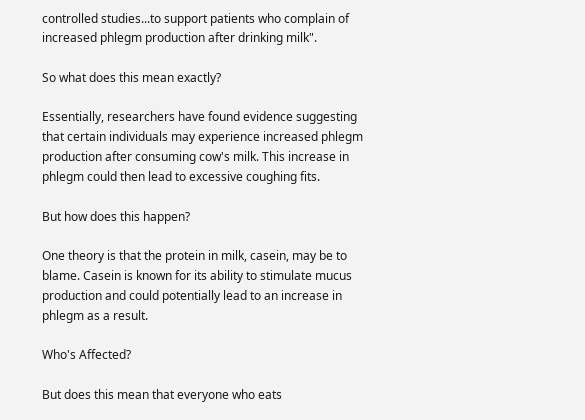controlled studies...to support patients who complain of increased phlegm production after drinking milk".

So what does this mean exactly?

Essentially, researchers have found evidence suggesting that certain individuals may experience increased phlegm production after consuming cow's milk. This increase in phlegm could then lead to excessive coughing fits.

But how does this happen?

One theory is that the protein in milk, casein, may be to blame. Casein is known for its ability to stimulate mucus production and could potentially lead to an increase in phlegm as a result.

Who's Affected?

But does this mean that everyone who eats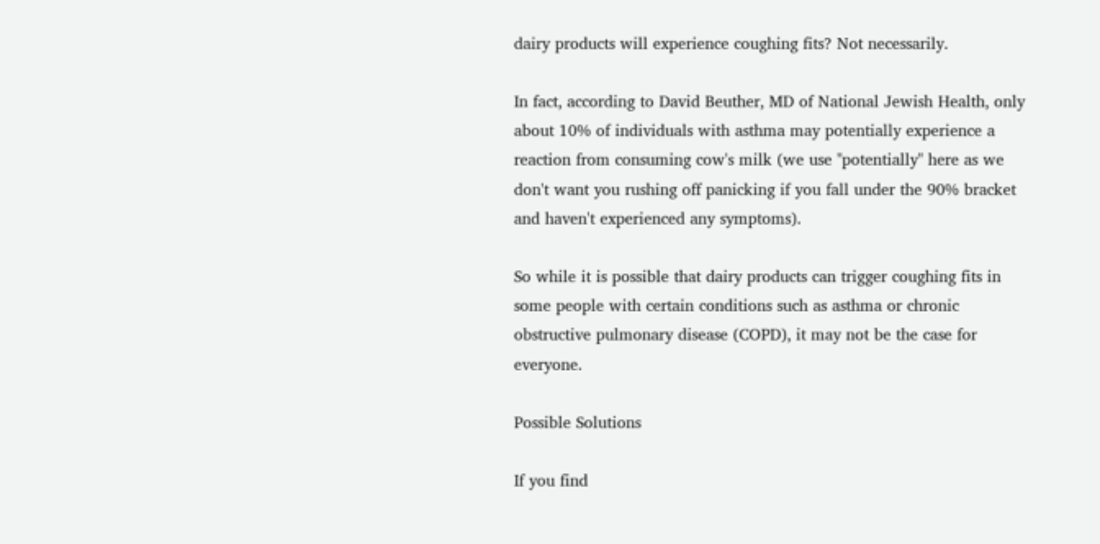dairy products will experience coughing fits? Not necessarily.

In fact, according to David Beuther, MD of National Jewish Health, only about 10% of individuals with asthma may potentially experience a reaction from consuming cow's milk (we use "potentially" here as we don't want you rushing off panicking if you fall under the 90% bracket and haven't experienced any symptoms).

So while it is possible that dairy products can trigger coughing fits in some people with certain conditions such as asthma or chronic obstructive pulmonary disease (COPD), it may not be the case for everyone.

Possible Solutions

If you find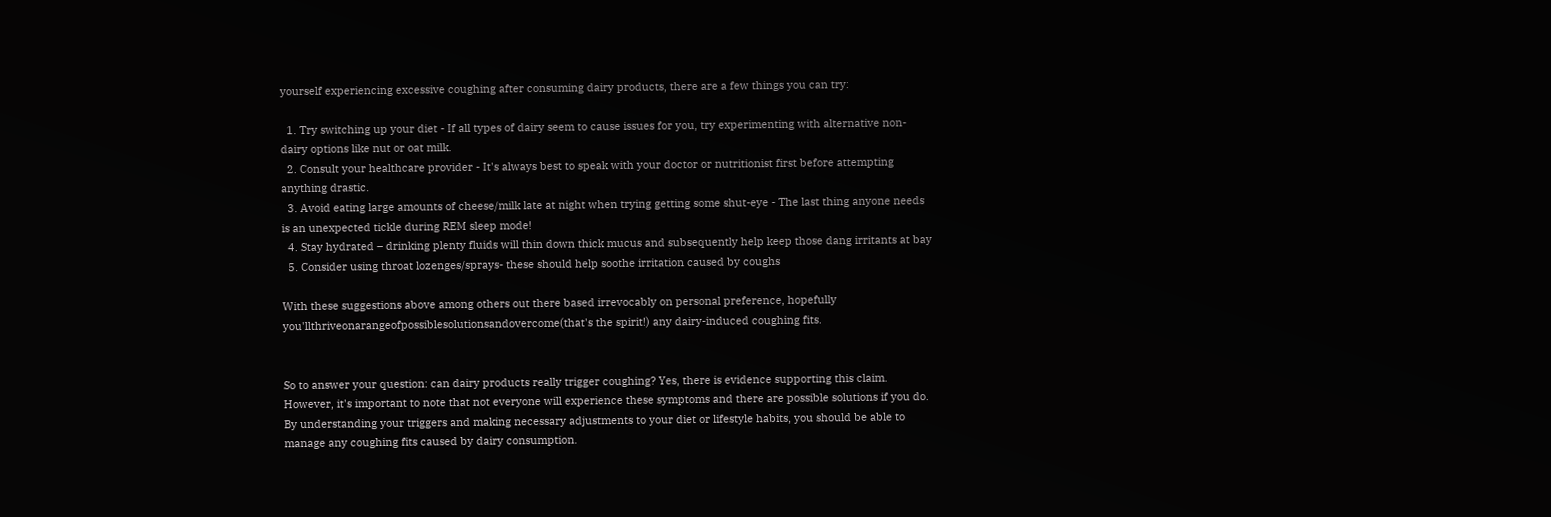yourself experiencing excessive coughing after consuming dairy products, there are a few things you can try:

  1. Try switching up your diet - If all types of dairy seem to cause issues for you, try experimenting with alternative non-dairy options like nut or oat milk.
  2. Consult your healthcare provider - It's always best to speak with your doctor or nutritionist first before attempting anything drastic.
  3. Avoid eating large amounts of cheese/milk late at night when trying getting some shut-eye - The last thing anyone needs is an unexpected tickle during REM sleep mode!
  4. Stay hydrated – drinking plenty fluids will thin down thick mucus and subsequently help keep those dang irritants at bay
  5. Consider using throat lozenges/sprays- these should help soothe irritation caused by coughs

With these suggestions above among others out there based irrevocably on personal preference, hopefully you'llthriveonarangeofpossiblesolutionsandovercome(that's the spirit!) any dairy-induced coughing fits.


So to answer your question: can dairy products really trigger coughing? Yes, there is evidence supporting this claim. However, it's important to note that not everyone will experience these symptoms and there are possible solutions if you do. By understanding your triggers and making necessary adjustments to your diet or lifestyle habits, you should be able to manage any coughing fits caused by dairy consumption.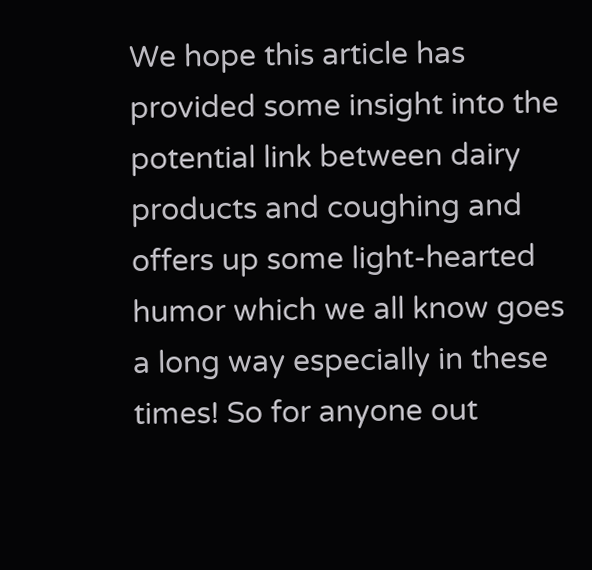We hope this article has provided some insight into the potential link between dairy products and coughing and offers up some light-hearted humor which we all know goes a long way especially in these times! So for anyone out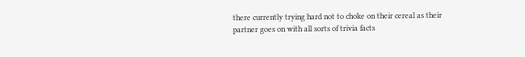there currently trying hard not to choke on their cereal as their partner goes on with all sorts of trivia facts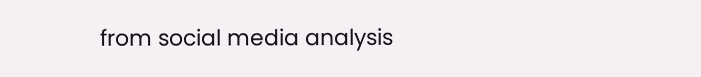from social media analysis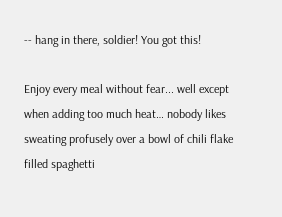-- hang in there, soldier! You got this!

Enjoy every meal without fear... well except when adding too much heat… nobody likes sweating profusely over a bowl of chili flake filled spaghetti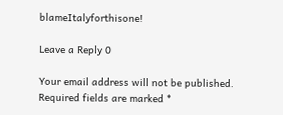blameItalyforthisone!

Leave a Reply 0

Your email address will not be published. Required fields are marked *